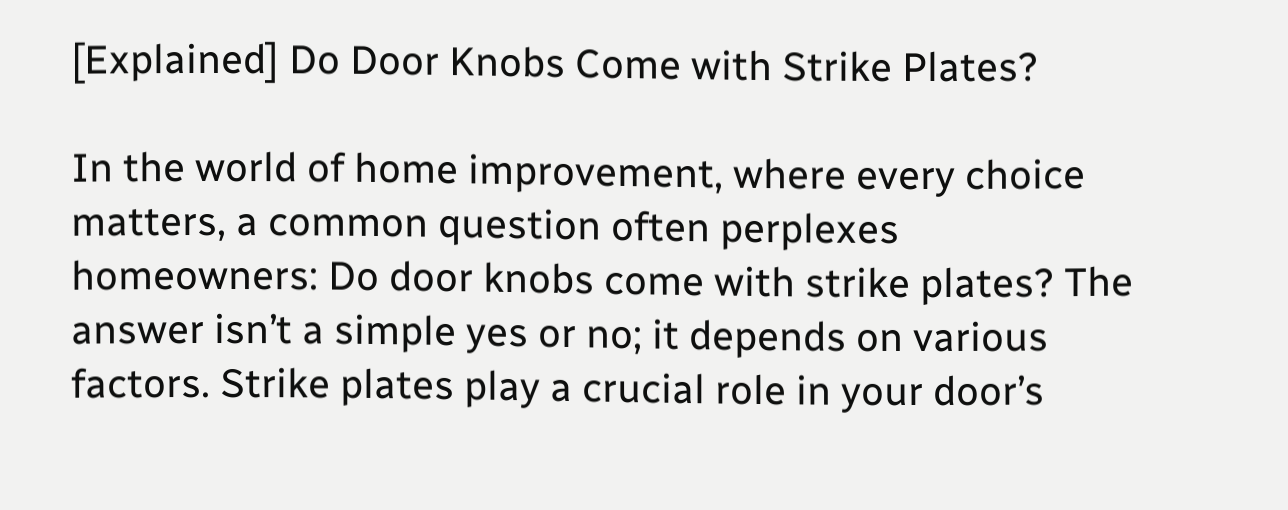[Explained] Do Door Knobs Come with Strike Plates?

In the world of home improvement, where every choice matters, a common question often perplexes homeowners: Do door knobs come with strike plates? The answer isn’t a simple yes or no; it depends on various factors. Strike plates play a crucial role in your door’s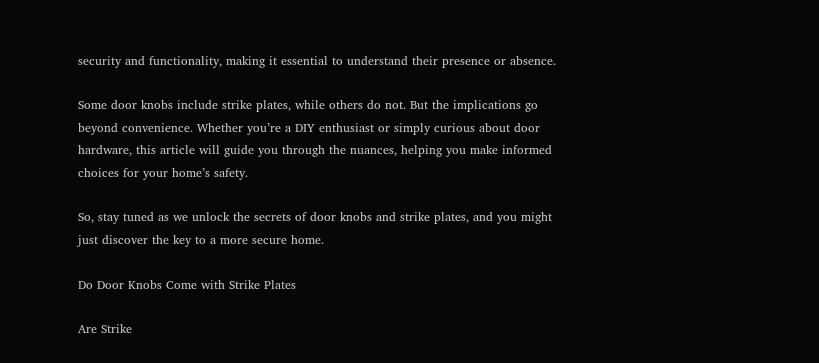security and functionality, making it essential to understand their presence or absence.

Some door knobs include strike plates, while others do not. But the implications go beyond convenience. Whether you’re a DIY enthusiast or simply curious about door hardware, this article will guide you through the nuances, helping you make informed choices for your home’s safety.

So, stay tuned as we unlock the secrets of door knobs and strike plates, and you might just discover the key to a more secure home.

Do Door Knobs Come with Strike Plates

Are Strike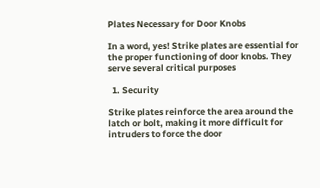Plates Necessary for Door Knobs

In a word, yes! Strike plates are essential for the proper functioning of door knobs. They serve several critical purposes

  1. Security

Strike plates reinforce the area around the latch or bolt, making it more difficult for intruders to force the door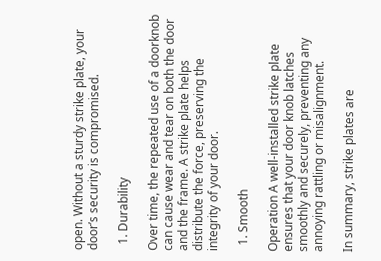open. Without a sturdy strike plate, your door’s security is compromised.

  1. Durability

Over time, the repeated use of a doorknob can cause wear and tear on both the door and the frame. A strike plate helps distribute the force, preserving the integrity of your door.

  1. Smooth

Operation A well-installed strike plate ensures that your door knob latches smoothly and securely, preventing any annoying rattling or misalignment.

In summary, strike plates are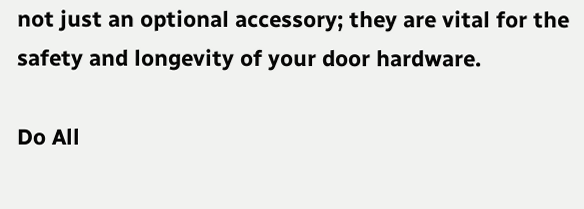not just an optional accessory; they are vital for the safety and longevity of your door hardware.

Do All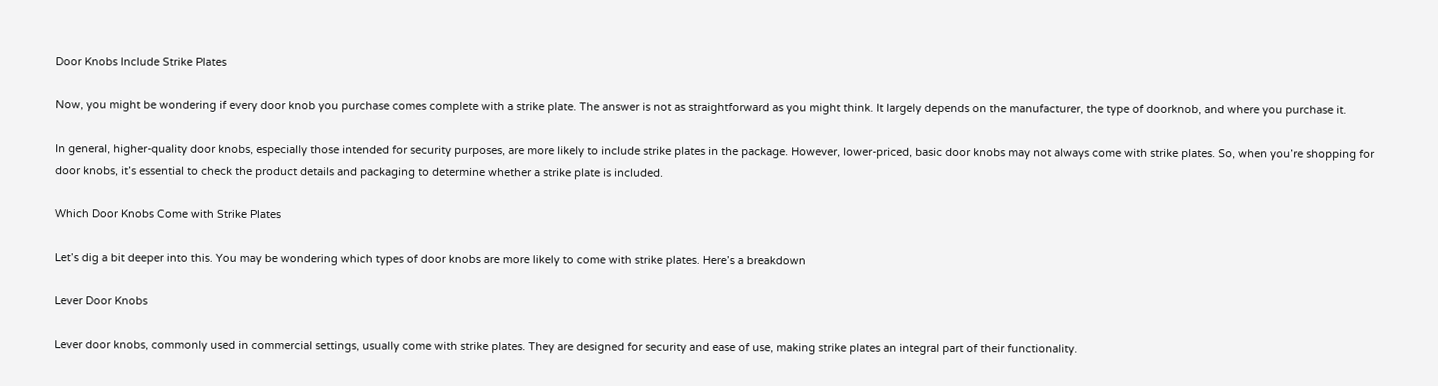Door Knobs Include Strike Plates

Now, you might be wondering if every door knob you purchase comes complete with a strike plate. The answer is not as straightforward as you might think. It largely depends on the manufacturer, the type of doorknob, and where you purchase it.

In general, higher-quality door knobs, especially those intended for security purposes, are more likely to include strike plates in the package. However, lower-priced, basic door knobs may not always come with strike plates. So, when you’re shopping for door knobs, it’s essential to check the product details and packaging to determine whether a strike plate is included.

Which Door Knobs Come with Strike Plates

Let’s dig a bit deeper into this. You may be wondering which types of door knobs are more likely to come with strike plates. Here’s a breakdown

Lever Door Knobs

Lever door knobs, commonly used in commercial settings, usually come with strike plates. They are designed for security and ease of use, making strike plates an integral part of their functionality.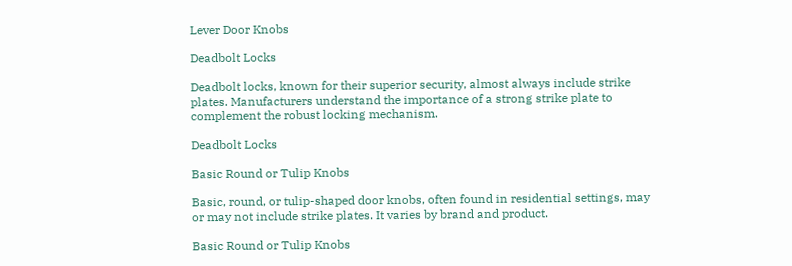Lever Door Knobs

Deadbolt Locks

Deadbolt locks, known for their superior security, almost always include strike plates. Manufacturers understand the importance of a strong strike plate to complement the robust locking mechanism.

Deadbolt Locks

Basic Round or Tulip Knobs

Basic, round, or tulip-shaped door knobs, often found in residential settings, may or may not include strike plates. It varies by brand and product.

Basic Round or Tulip Knobs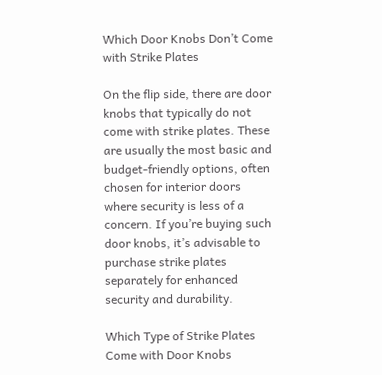Which Door Knobs Don’t Come with Strike Plates

On the flip side, there are door knobs that typically do not come with strike plates. These are usually the most basic and budget-friendly options, often chosen for interior doors where security is less of a concern. If you’re buying such door knobs, it’s advisable to purchase strike plates separately for enhanced security and durability.

Which Type of Strike Plates Come with Door Knobs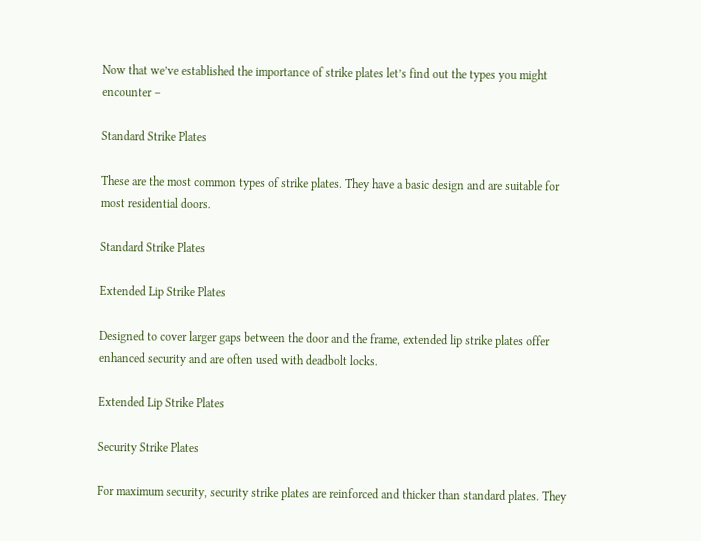Now that we’ve established the importance of strike plates let’s find out the types you might encounter –

Standard Strike Plates

These are the most common types of strike plates. They have a basic design and are suitable for most residential doors.

Standard Strike Plates

Extended Lip Strike Plates

Designed to cover larger gaps between the door and the frame, extended lip strike plates offer enhanced security and are often used with deadbolt locks.

Extended Lip Strike Plates

Security Strike Plates

For maximum security, security strike plates are reinforced and thicker than standard plates. They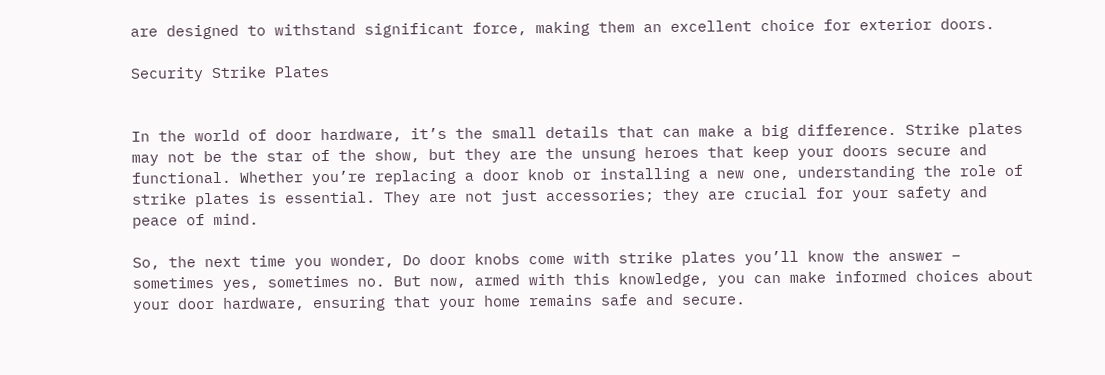are designed to withstand significant force, making them an excellent choice for exterior doors.

Security Strike Plates


In the world of door hardware, it’s the small details that can make a big difference. Strike plates may not be the star of the show, but they are the unsung heroes that keep your doors secure and functional. Whether you’re replacing a door knob or installing a new one, understanding the role of strike plates is essential. They are not just accessories; they are crucial for your safety and peace of mind.

So, the next time you wonder, Do door knobs come with strike plates you’ll know the answer – sometimes yes, sometimes no. But now, armed with this knowledge, you can make informed choices about your door hardware, ensuring that your home remains safe and secure.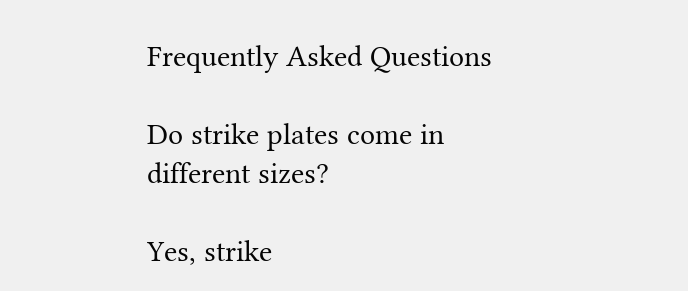Frequently Asked Questions

Do strike plates come in different sizes?

Yes, strike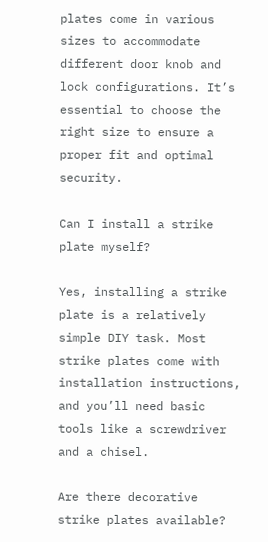plates come in various sizes to accommodate different door knob and lock configurations. It’s essential to choose the right size to ensure a proper fit and optimal security.

Can I install a strike plate myself?

Yes, installing a strike plate is a relatively simple DIY task. Most strike plates come with installation instructions, and you’ll need basic tools like a screwdriver and a chisel.

Are there decorative strike plates available?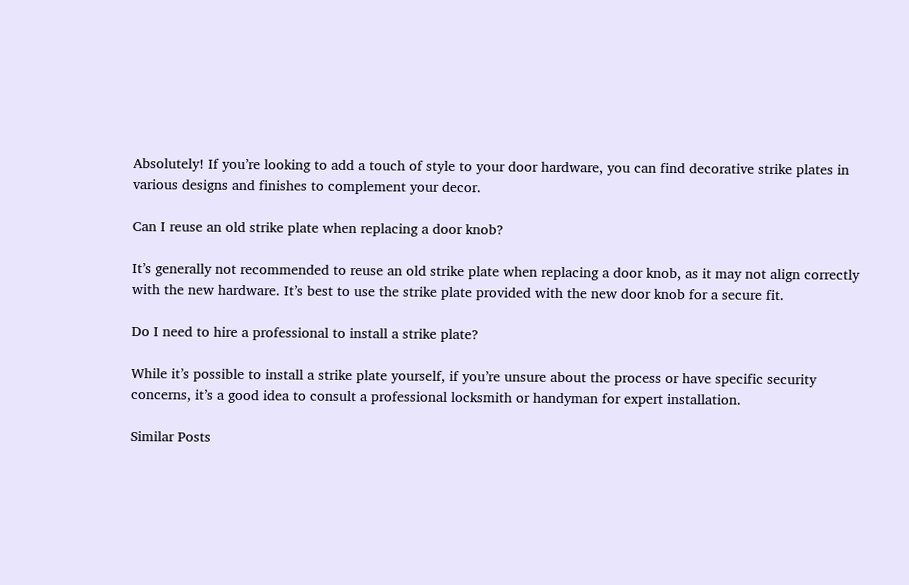Absolutely! If you’re looking to add a touch of style to your door hardware, you can find decorative strike plates in various designs and finishes to complement your decor.

Can I reuse an old strike plate when replacing a door knob?

It’s generally not recommended to reuse an old strike plate when replacing a door knob, as it may not align correctly with the new hardware. It’s best to use the strike plate provided with the new door knob for a secure fit.

Do I need to hire a professional to install a strike plate?

While it’s possible to install a strike plate yourself, if you’re unsure about the process or have specific security concerns, it’s a good idea to consult a professional locksmith or handyman for expert installation.

Similar Posts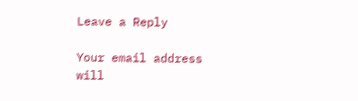Leave a Reply

Your email address will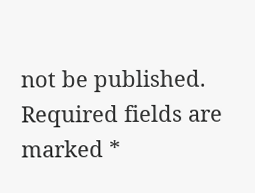not be published. Required fields are marked *